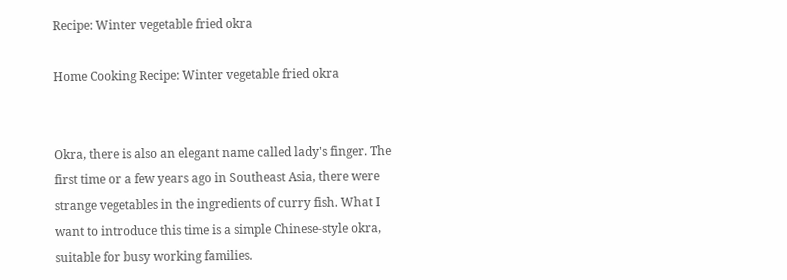Recipe: Winter vegetable fried okra

Home Cooking Recipe: Winter vegetable fried okra


Okra, there is also an elegant name called lady's finger. The first time or a few years ago in Southeast Asia, there were strange vegetables in the ingredients of curry fish. What I want to introduce this time is a simple Chinese-style okra, suitable for busy working families.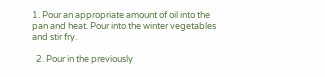1. Pour an appropriate amount of oil into the pan and heat. Pour into the winter vegetables and stir fry.

  2. Pour in the previously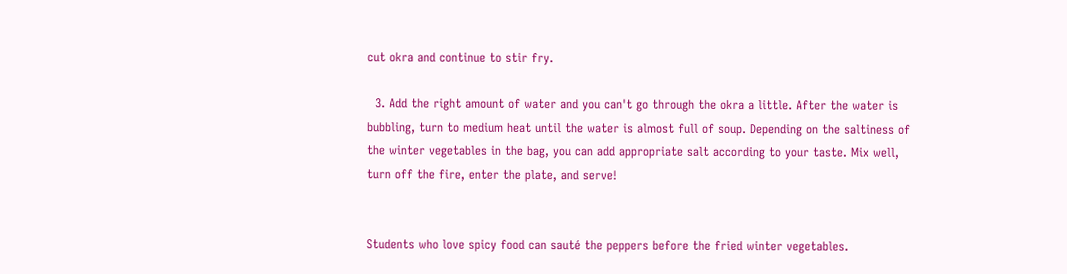cut okra and continue to stir fry.

  3. Add the right amount of water and you can't go through the okra a little. After the water is bubbling, turn to medium heat until the water is almost full of soup. Depending on the saltiness of the winter vegetables in the bag, you can add appropriate salt according to your taste. Mix well, turn off the fire, enter the plate, and serve!


Students who love spicy food can sauté the peppers before the fried winter vegetables.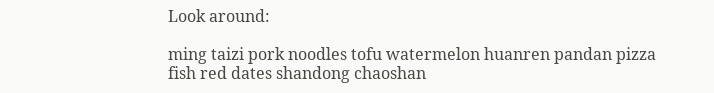Look around:

ming taizi pork noodles tofu watermelon huanren pandan pizza fish red dates shandong chaoshan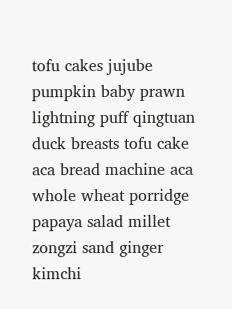tofu cakes jujube pumpkin baby prawn lightning puff qingtuan duck breasts tofu cake aca bread machine aca whole wheat porridge papaya salad millet zongzi sand ginger kimchi